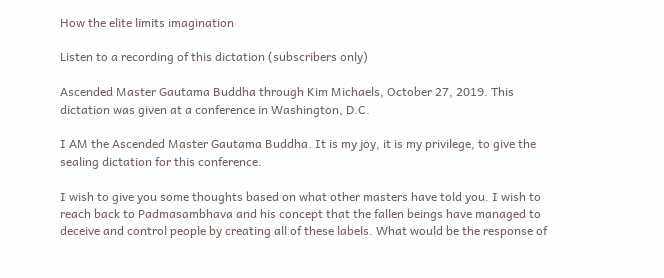How the elite limits imagination

Listen to a recording of this dictation (subscribers only)

Ascended Master Gautama Buddha through Kim Michaels, October 27, 2019. This dictation was given at a conference in Washington, D.C.

I AM the Ascended Master Gautama Buddha. It is my joy, it is my privilege, to give the sealing dictation for this conference.

I wish to give you some thoughts based on what other masters have told you. I wish to reach back to Padmasambhava and his concept that the fallen beings have managed to deceive and control people by creating all of these labels. What would be the response of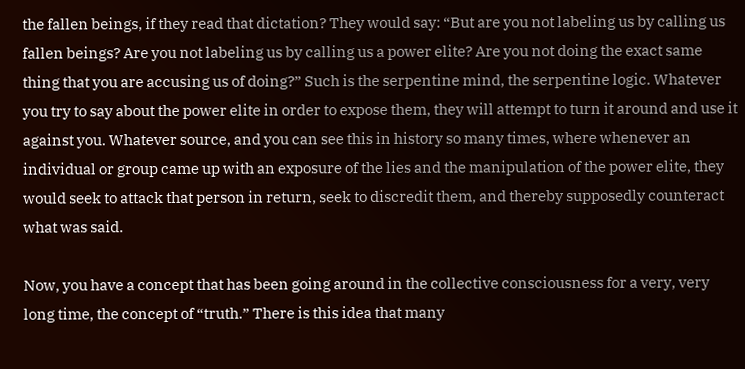the fallen beings, if they read that dictation? They would say: “But are you not labeling us by calling us fallen beings? Are you not labeling us by calling us a power elite? Are you not doing the exact same thing that you are accusing us of doing?” Such is the serpentine mind, the serpentine logic. Whatever you try to say about the power elite in order to expose them, they will attempt to turn it around and use it against you. Whatever source, and you can see this in history so many times, where whenever an individual or group came up with an exposure of the lies and the manipulation of the power elite, they would seek to attack that person in return, seek to discredit them, and thereby supposedly counteract what was said.

Now, you have a concept that has been going around in the collective consciousness for a very, very long time, the concept of “truth.” There is this idea that many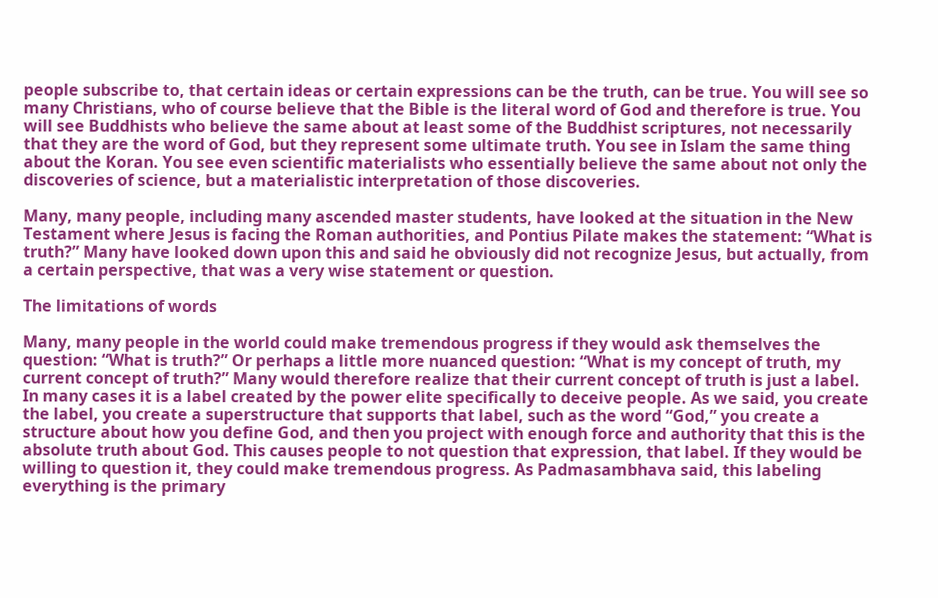people subscribe to, that certain ideas or certain expressions can be the truth, can be true. You will see so many Christians, who of course believe that the Bible is the literal word of God and therefore is true. You will see Buddhists who believe the same about at least some of the Buddhist scriptures, not necessarily that they are the word of God, but they represent some ultimate truth. You see in Islam the same thing about the Koran. You see even scientific materialists who essentially believe the same about not only the discoveries of science, but a materialistic interpretation of those discoveries.

Many, many people, including many ascended master students, have looked at the situation in the New Testament where Jesus is facing the Roman authorities, and Pontius Pilate makes the statement: “What is truth?” Many have looked down upon this and said he obviously did not recognize Jesus, but actually, from a certain perspective, that was a very wise statement or question.

The limitations of words

Many, many people in the world could make tremendous progress if they would ask themselves the question: “What is truth?” Or perhaps a little more nuanced question: “What is my concept of truth, my current concept of truth?” Many would therefore realize that their current concept of truth is just a label. In many cases it is a label created by the power elite specifically to deceive people. As we said, you create the label, you create a superstructure that supports that label, such as the word “God,” you create a structure about how you define God, and then you project with enough force and authority that this is the absolute truth about God. This causes people to not question that expression, that label. If they would be willing to question it, they could make tremendous progress. As Padmasambhava said, this labeling everything is the primary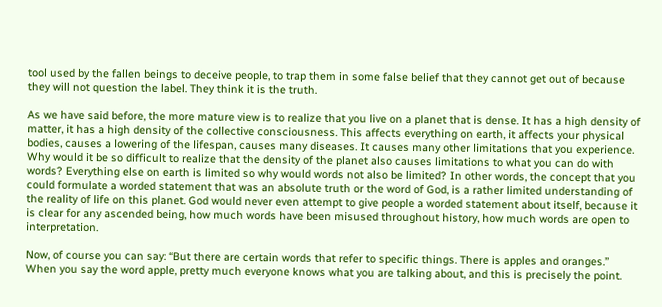tool used by the fallen beings to deceive people, to trap them in some false belief that they cannot get out of because they will not question the label. They think it is the truth.

As we have said before, the more mature view is to realize that you live on a planet that is dense. It has a high density of matter, it has a high density of the collective consciousness. This affects everything on earth, it affects your physical bodies, causes a lowering of the lifespan, causes many diseases. It causes many other limitations that you experience. Why would it be so difficult to realize that the density of the planet also causes limitations to what you can do with words? Everything else on earth is limited so why would words not also be limited? In other words, the concept that you could formulate a worded statement that was an absolute truth or the word of God, is a rather limited understanding of the reality of life on this planet. God would never even attempt to give people a worded statement about itself, because it is clear for any ascended being, how much words have been misused throughout history, how much words are open to interpretation.

Now, of course you can say: “But there are certain words that refer to specific things. There is apples and oranges.’’ When you say the word apple, pretty much everyone knows what you are talking about, and this is precisely the point.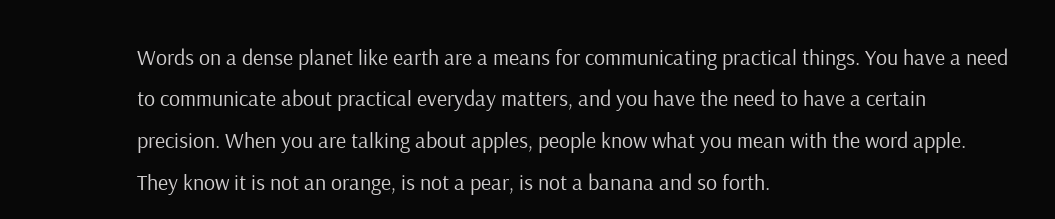Words on a dense planet like earth are a means for communicating practical things. You have a need to communicate about practical everyday matters, and you have the need to have a certain precision. When you are talking about apples, people know what you mean with the word apple. They know it is not an orange, is not a pear, is not a banana and so forth.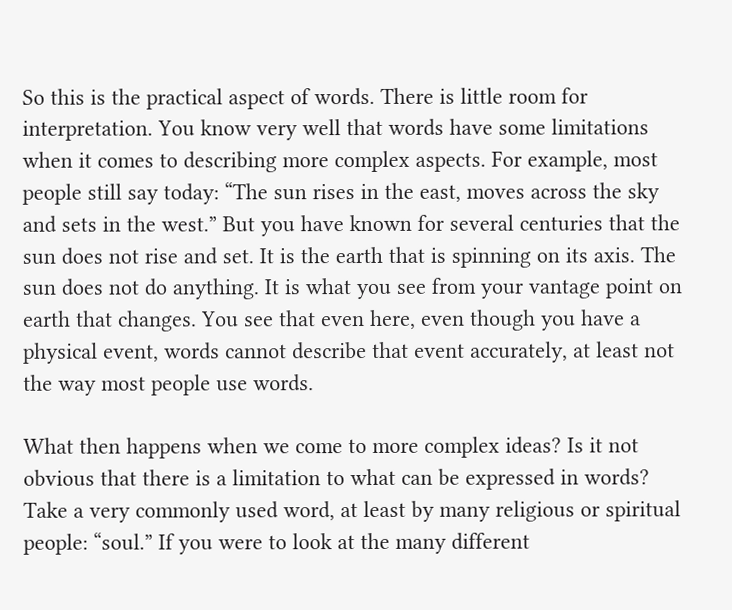So this is the practical aspect of words. There is little room for interpretation. You know very well that words have some limitations when it comes to describing more complex aspects. For example, most people still say today: “The sun rises in the east, moves across the sky and sets in the west.” But you have known for several centuries that the sun does not rise and set. It is the earth that is spinning on its axis. The sun does not do anything. It is what you see from your vantage point on earth that changes. You see that even here, even though you have a physical event, words cannot describe that event accurately, at least not the way most people use words.

What then happens when we come to more complex ideas? Is it not obvious that there is a limitation to what can be expressed in words? Take a very commonly used word, at least by many religious or spiritual people: “soul.” If you were to look at the many different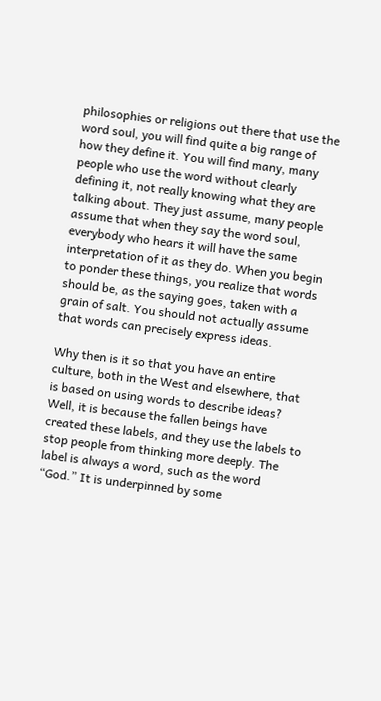philosophies or religions out there that use the word soul, you will find quite a big range of how they define it. You will find many, many people who use the word without clearly defining it, not really knowing what they are talking about. They just assume, many people assume that when they say the word soul, everybody who hears it will have the same interpretation of it as they do. When you begin to ponder these things, you realize that words should be, as the saying goes, taken with a grain of salt. You should not actually assume that words can precisely express ideas.

Why then is it so that you have an entire culture, both in the West and elsewhere, that is based on using words to describe ideas? Well, it is because the fallen beings have created these labels, and they use the labels to stop people from thinking more deeply. The label is always a word, such as the word “God.” It is underpinned by some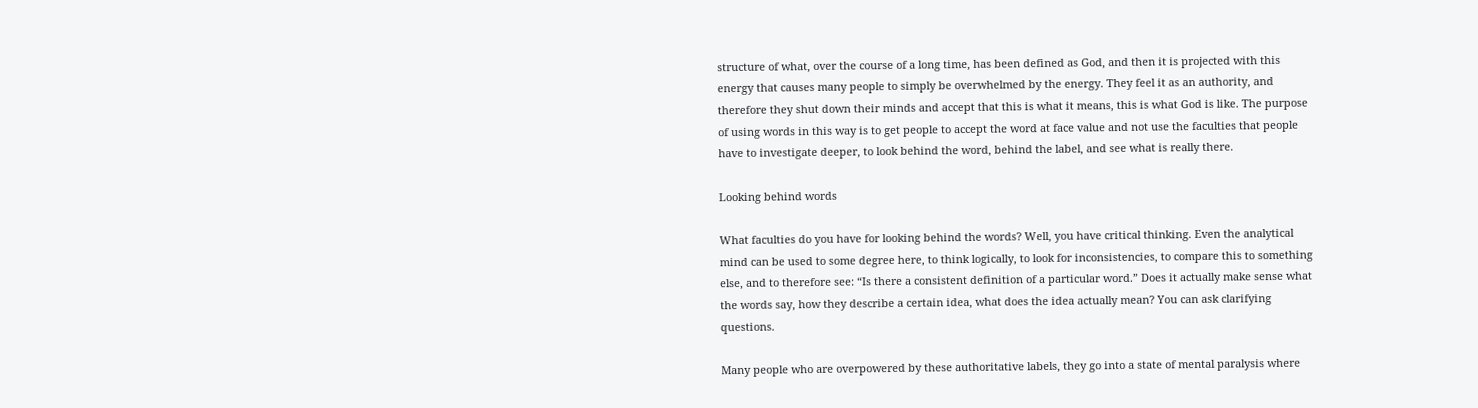structure of what, over the course of a long time, has been defined as God, and then it is projected with this energy that causes many people to simply be overwhelmed by the energy. They feel it as an authority, and therefore they shut down their minds and accept that this is what it means, this is what God is like. The purpose of using words in this way is to get people to accept the word at face value and not use the faculties that people have to investigate deeper, to look behind the word, behind the label, and see what is really there.

Looking behind words

What faculties do you have for looking behind the words? Well, you have critical thinking. Even the analytical mind can be used to some degree here, to think logically, to look for inconsistencies, to compare this to something else, and to therefore see: “Is there a consistent definition of a particular word.” Does it actually make sense what the words say, how they describe a certain idea, what does the idea actually mean? You can ask clarifying questions.

Many people who are overpowered by these authoritative labels, they go into a state of mental paralysis where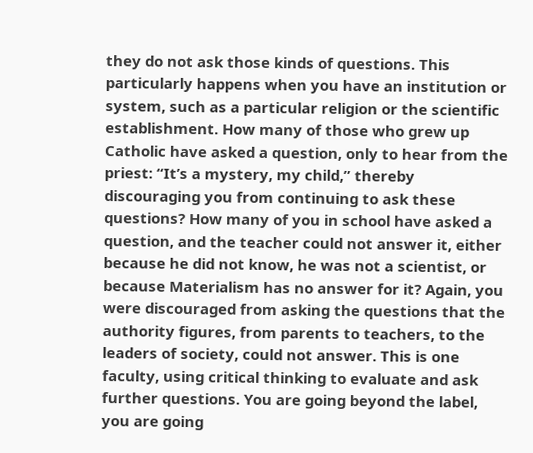they do not ask those kinds of questions. This particularly happens when you have an institution or system, such as a particular religion or the scientific establishment. How many of those who grew up Catholic have asked a question, only to hear from the priest: “It’s a mystery, my child,” thereby discouraging you from continuing to ask these questions? How many of you in school have asked a question, and the teacher could not answer it, either because he did not know, he was not a scientist, or because Materialism has no answer for it? Again, you were discouraged from asking the questions that the authority figures, from parents to teachers, to the leaders of society, could not answer. This is one faculty, using critical thinking to evaluate and ask further questions. You are going beyond the label, you are going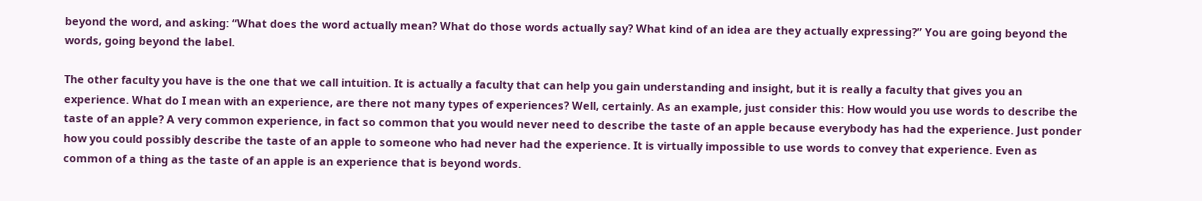beyond the word, and asking: “What does the word actually mean? What do those words actually say? What kind of an idea are they actually expressing?” You are going beyond the words, going beyond the label.

The other faculty you have is the one that we call intuition. It is actually a faculty that can help you gain understanding and insight, but it is really a faculty that gives you an experience. What do I mean with an experience, are there not many types of experiences? Well, certainly. As an example, just consider this: How would you use words to describe the taste of an apple? A very common experience, in fact so common that you would never need to describe the taste of an apple because everybody has had the experience. Just ponder how you could possibly describe the taste of an apple to someone who had never had the experience. It is virtually impossible to use words to convey that experience. Even as common of a thing as the taste of an apple is an experience that is beyond words.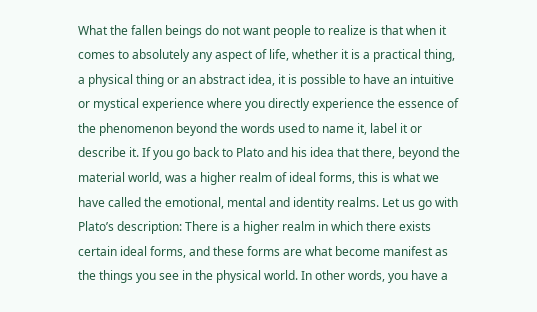What the fallen beings do not want people to realize is that when it comes to absolutely any aspect of life, whether it is a practical thing, a physical thing or an abstract idea, it is possible to have an intuitive or mystical experience where you directly experience the essence of the phenomenon beyond the words used to name it, label it or describe it. If you go back to Plato and his idea that there, beyond the material world, was a higher realm of ideal forms, this is what we have called the emotional, mental and identity realms. Let us go with Plato’s description: There is a higher realm in which there exists certain ideal forms, and these forms are what become manifest as the things you see in the physical world. In other words, you have a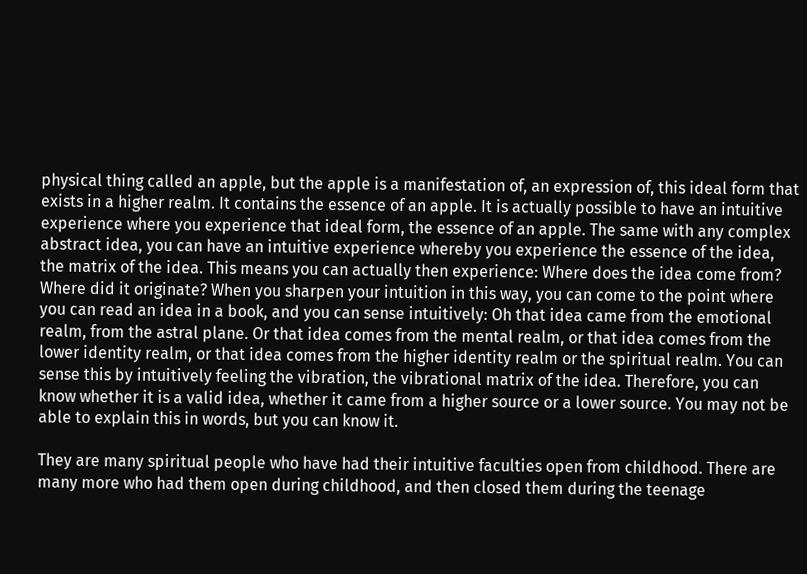physical thing called an apple, but the apple is a manifestation of, an expression of, this ideal form that exists in a higher realm. It contains the essence of an apple. It is actually possible to have an intuitive experience where you experience that ideal form, the essence of an apple. The same with any complex abstract idea, you can have an intuitive experience whereby you experience the essence of the idea, the matrix of the idea. This means you can actually then experience: Where does the idea come from? Where did it originate? When you sharpen your intuition in this way, you can come to the point where you can read an idea in a book, and you can sense intuitively: Oh that idea came from the emotional realm, from the astral plane. Or that idea comes from the mental realm, or that idea comes from the lower identity realm, or that idea comes from the higher identity realm or the spiritual realm. You can sense this by intuitively feeling the vibration, the vibrational matrix of the idea. Therefore, you can know whether it is a valid idea, whether it came from a higher source or a lower source. You may not be able to explain this in words, but you can know it.

They are many spiritual people who have had their intuitive faculties open from childhood. There are many more who had them open during childhood, and then closed them during the teenage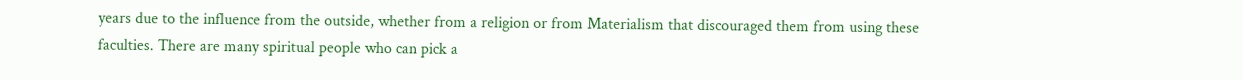years due to the influence from the outside, whether from a religion or from Materialism that discouraged them from using these faculties. There are many spiritual people who can pick a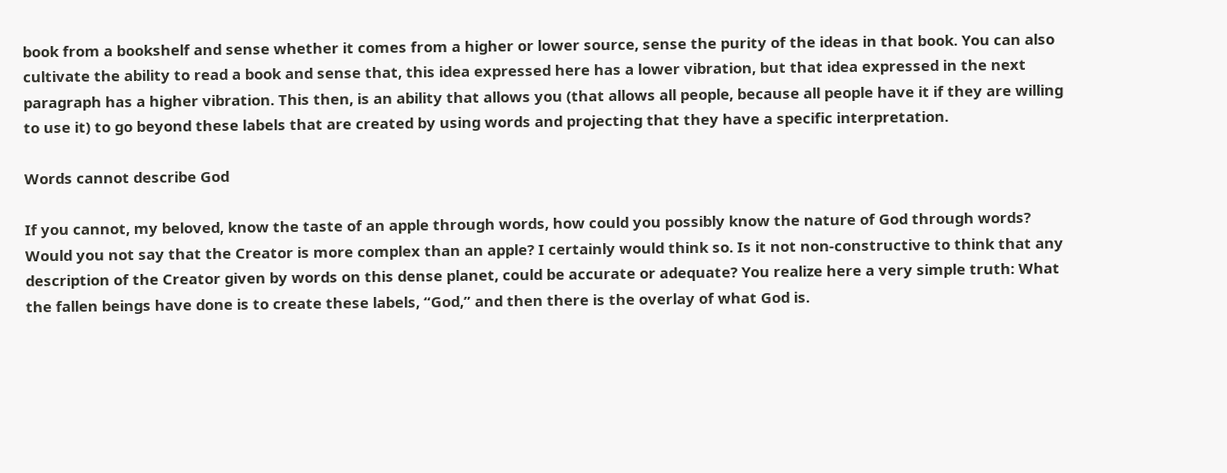book from a bookshelf and sense whether it comes from a higher or lower source, sense the purity of the ideas in that book. You can also cultivate the ability to read a book and sense that, this idea expressed here has a lower vibration, but that idea expressed in the next paragraph has a higher vibration. This then, is an ability that allows you (that allows all people, because all people have it if they are willing to use it) to go beyond these labels that are created by using words and projecting that they have a specific interpretation.

Words cannot describe God

If you cannot, my beloved, know the taste of an apple through words, how could you possibly know the nature of God through words? Would you not say that the Creator is more complex than an apple? I certainly would think so. Is it not non-constructive to think that any description of the Creator given by words on this dense planet, could be accurate or adequate? You realize here a very simple truth: What the fallen beings have done is to create these labels, “God,” and then there is the overlay of what God is.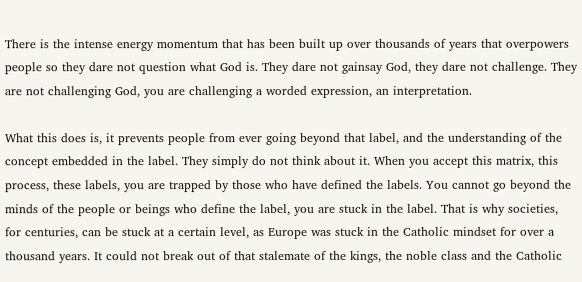There is the intense energy momentum that has been built up over thousands of years that overpowers people so they dare not question what God is. They dare not gainsay God, they dare not challenge. They are not challenging God, you are challenging a worded expression, an interpretation.

What this does is, it prevents people from ever going beyond that label, and the understanding of the concept embedded in the label. They simply do not think about it. When you accept this matrix, this process, these labels, you are trapped by those who have defined the labels. You cannot go beyond the minds of the people or beings who define the label, you are stuck in the label. That is why societies, for centuries, can be stuck at a certain level, as Europe was stuck in the Catholic mindset for over a thousand years. It could not break out of that stalemate of the kings, the noble class and the Catholic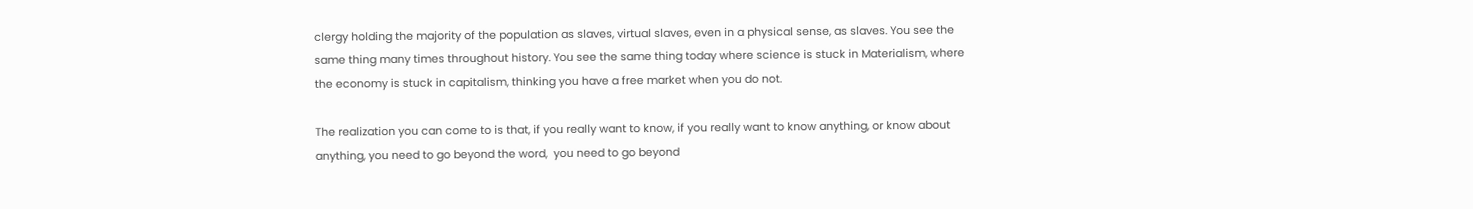clergy holding the majority of the population as slaves, virtual slaves, even in a physical sense, as slaves. You see the same thing many times throughout history. You see the same thing today where science is stuck in Materialism, where the economy is stuck in capitalism, thinking you have a free market when you do not.

The realization you can come to is that, if you really want to know, if you really want to know anything, or know about anything, you need to go beyond the word,  you need to go beyond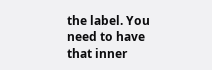the label. You need to have that inner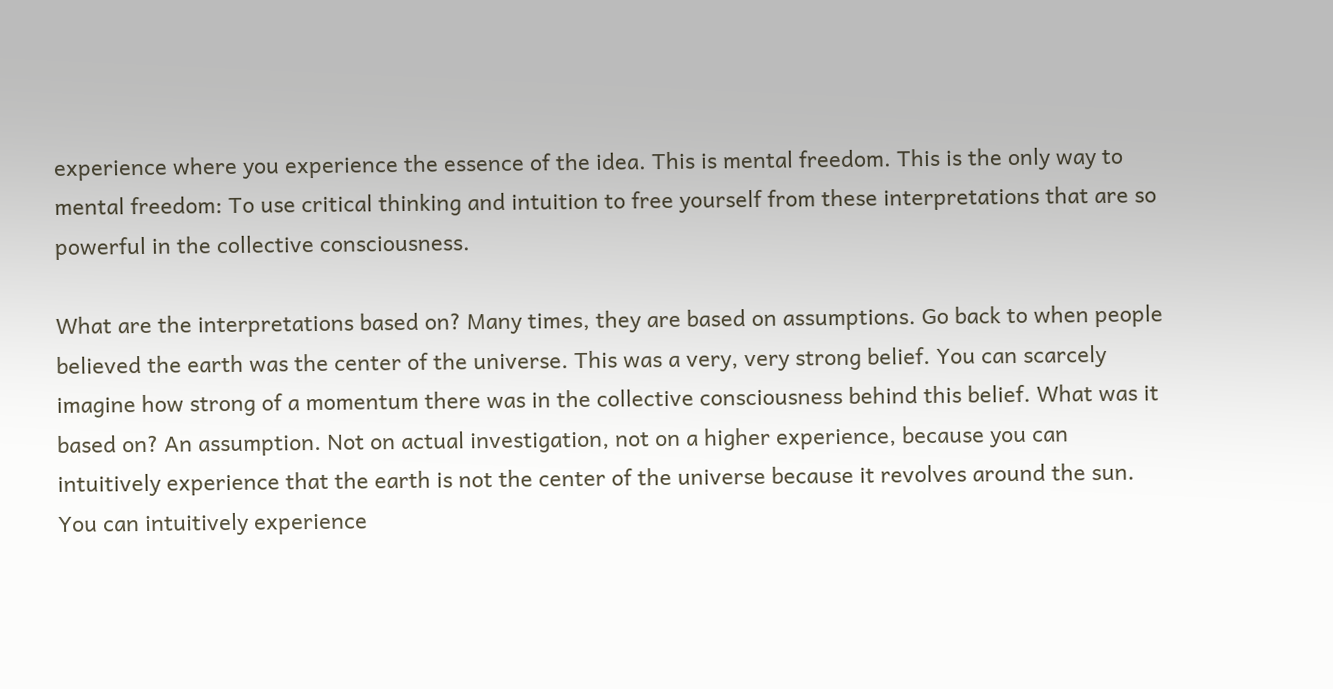experience where you experience the essence of the idea. This is mental freedom. This is the only way to mental freedom: To use critical thinking and intuition to free yourself from these interpretations that are so powerful in the collective consciousness.

What are the interpretations based on? Many times, they are based on assumptions. Go back to when people believed the earth was the center of the universe. This was a very, very strong belief. You can scarcely imagine how strong of a momentum there was in the collective consciousness behind this belief. What was it based on? An assumption. Not on actual investigation, not on a higher experience, because you can intuitively experience that the earth is not the center of the universe because it revolves around the sun. You can intuitively experience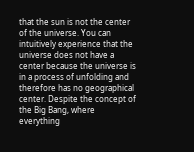that the sun is not the center of the universe. You can intuitively experience that the universe does not have a center because the universe is in a process of unfolding and therefore has no geographical center. Despite the concept of the Big Bang, where everything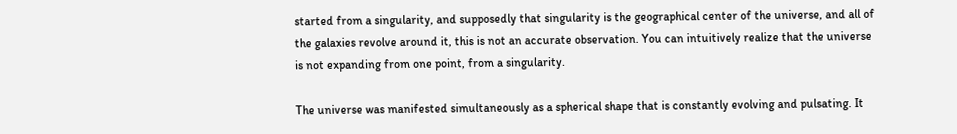started from a singularity, and supposedly that singularity is the geographical center of the universe, and all of the galaxies revolve around it, this is not an accurate observation. You can intuitively realize that the universe is not expanding from one point, from a singularity.

The universe was manifested simultaneously as a spherical shape that is constantly evolving and pulsating. It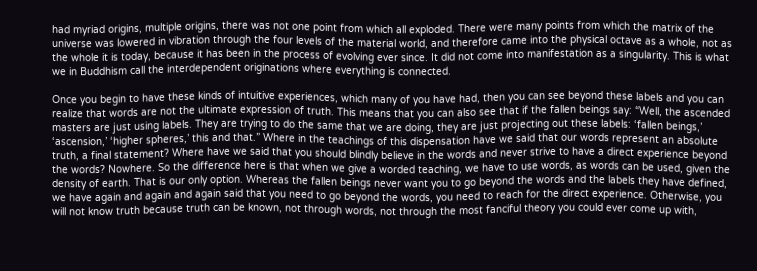had myriad origins, multiple origins, there was not one point from which all exploded. There were many points from which the matrix of the universe was lowered in vibration through the four levels of the material world, and therefore came into the physical octave as a whole, not as the whole it is today, because it has been in the process of evolving ever since. It did not come into manifestation as a singularity. This is what we in Buddhism call the interdependent originations where everything is connected.

Once you begin to have these kinds of intuitive experiences, which many of you have had, then you can see beyond these labels and you can realize that words are not the ultimate expression of truth. This means that you can also see that if the fallen beings say: “Well, the ascended masters are just using labels. They are trying to do the same that we are doing, they are just projecting out these labels: ‘fallen beings,’ ‘ascension,’ ‘higher spheres,’ this and that.” Where in the teachings of this dispensation have we said that our words represent an absolute truth, a final statement? Where have we said that you should blindly believe in the words and never strive to have a direct experience beyond the words? Nowhere. So the difference here is that when we give a worded teaching, we have to use words, as words can be used, given the density of earth. That is our only option. Whereas the fallen beings never want you to go beyond the words and the labels they have defined, we have again and again and again said that you need to go beyond the words, you need to reach for the direct experience. Otherwise, you will not know truth because truth can be known, not through words, not through the most fanciful theory you could ever come up with,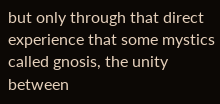but only through that direct experience that some mystics called gnosis, the unity between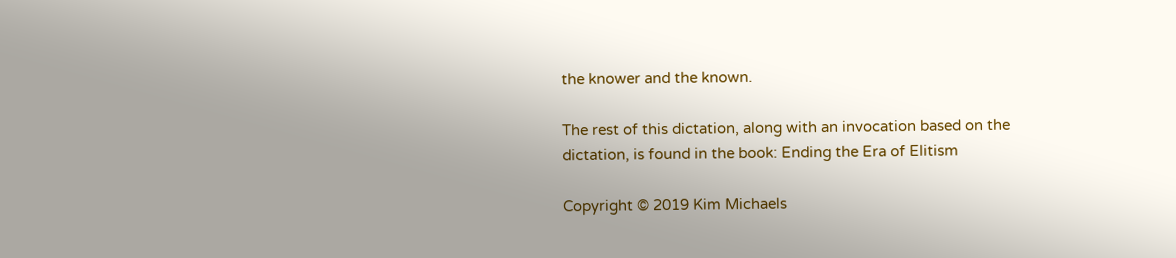the knower and the known.

The rest of this dictation, along with an invocation based on the dictation, is found in the book: Ending the Era of Elitism

Copyright © 2019 Kim Michaels